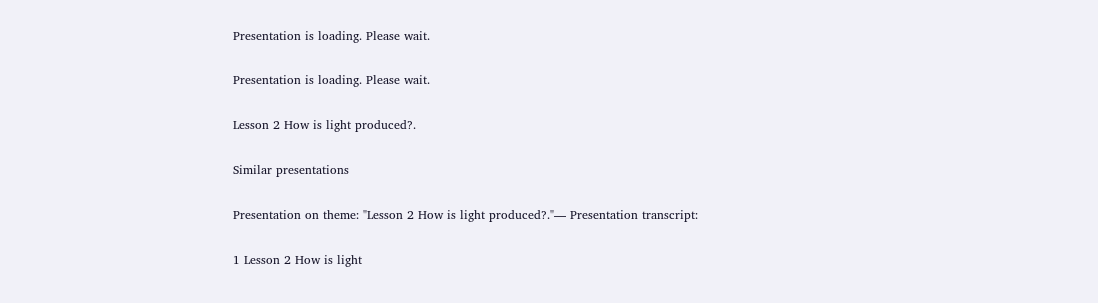Presentation is loading. Please wait.

Presentation is loading. Please wait.

Lesson 2 How is light produced?.

Similar presentations

Presentation on theme: "Lesson 2 How is light produced?."— Presentation transcript:

1 Lesson 2 How is light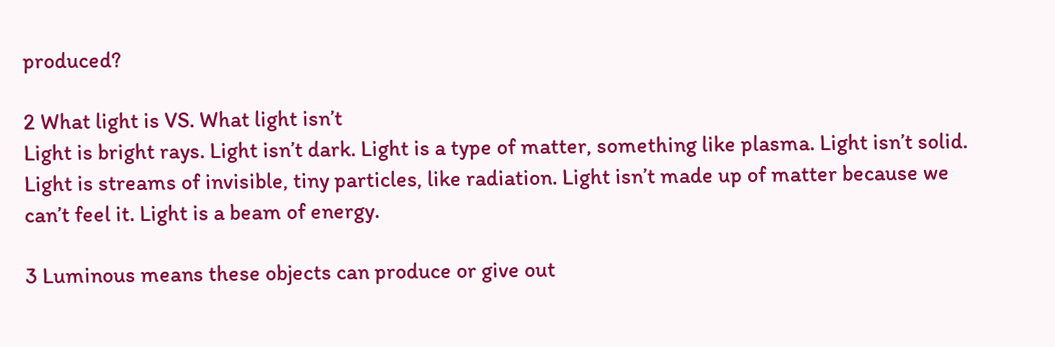produced?

2 What light is VS. What light isn’t
Light is bright rays. Light isn’t dark. Light is a type of matter, something like plasma. Light isn’t solid. Light is streams of invisible, tiny particles, like radiation. Light isn’t made up of matter because we can’t feel it. Light is a beam of energy.

3 Luminous means these objects can produce or give out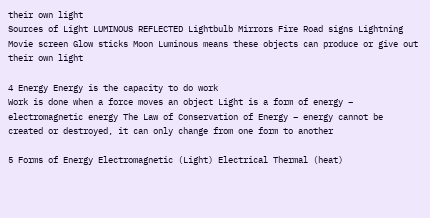their own light
Sources of Light LUMINOUS REFLECTED Lightbulb Mirrors Fire Road signs Lightning Movie screen Glow sticks Moon Luminous means these objects can produce or give out their own light

4 Energy Energy is the capacity to do work
Work is done when a force moves an object Light is a form of energy – electromagnetic energy The Law of Conservation of Energy – energy cannot be created or destroyed, it can only change from one form to another

5 Forms of Energy Electromagnetic (Light) Electrical Thermal (heat)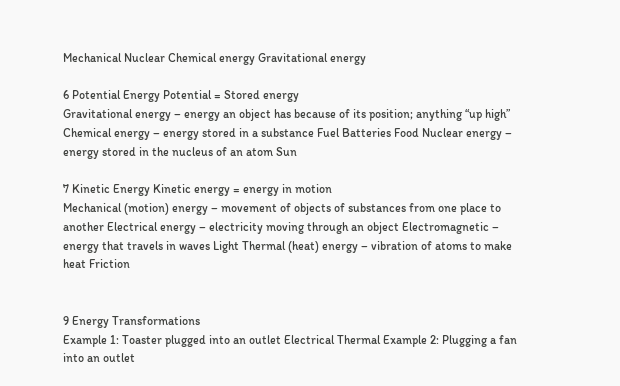Mechanical Nuclear Chemical energy Gravitational energy

6 Potential Energy Potential = Stored energy
Gravitational energy – energy an object has because of its position; anything “up high” Chemical energy – energy stored in a substance Fuel Batteries Food Nuclear energy – energy stored in the nucleus of an atom Sun

7 Kinetic Energy Kinetic energy = energy in motion
Mechanical (motion) energy – movement of objects of substances from one place to another Electrical energy – electricity moving through an object Electromagnetic – energy that travels in waves Light Thermal (heat) energy – vibration of atoms to make heat Friction


9 Energy Transformations
Example 1: Toaster plugged into an outlet Electrical Thermal Example 2: Plugging a fan into an outlet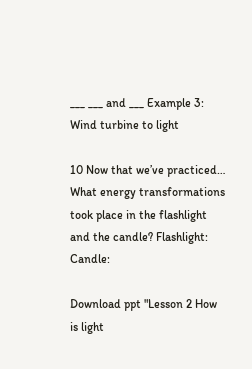___ ___ and ___ Example 3: Wind turbine to light

10 Now that we’ve practiced…
What energy transformations took place in the flashlight and the candle? Flashlight: Candle:

Download ppt "Lesson 2 How is light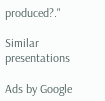produced?."

Similar presentations

Ads by Google